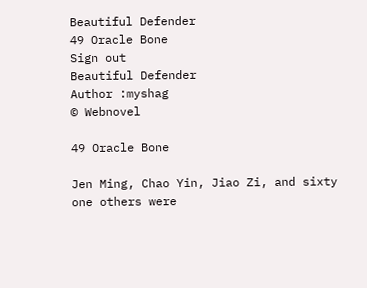Beautiful Defender
49 Oracle Bone
Sign out
Beautiful Defender
Author :myshag
© Webnovel

49 Oracle Bone

Jen Ming, Chao Yin, Jiao Zi, and sixty one others were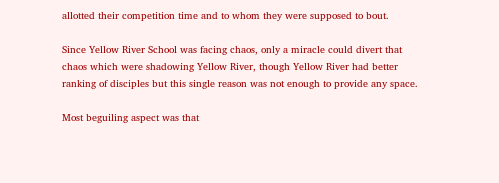allotted their competition time and to whom they were supposed to bout.

Since Yellow River School was facing chaos, only a miracle could divert that chaos which were shadowing Yellow River, though Yellow River had better ranking of disciples but this single reason was not enough to provide any space.

Most beguiling aspect was that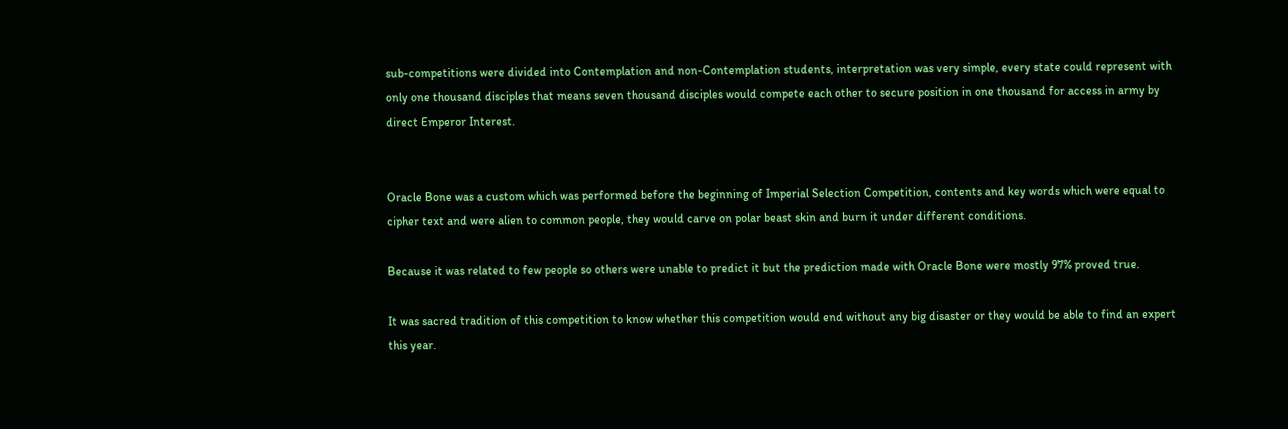sub-competitions were divided into Contemplation and non-Contemplation students, interpretation was very simple, every state could represent with only one thousand disciples that means seven thousand disciples would compete each other to secure position in one thousand for access in army by direct Emperor Interest.


Oracle Bone was a custom which was performed before the beginning of Imperial Selection Competition, contents and key words which were equal to cipher text and were alien to common people, they would carve on polar beast skin and burn it under different conditions.

Because it was related to few people so others were unable to predict it but the prediction made with Oracle Bone were mostly 97% proved true.

It was sacred tradition of this competition to know whether this competition would end without any big disaster or they would be able to find an expert this year.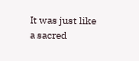It was just like a sacred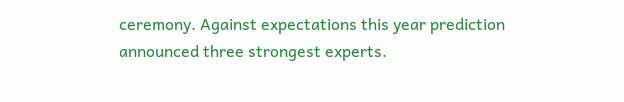ceremony. Against expectations this year prediction announced three strongest experts.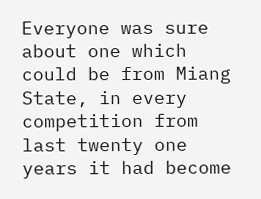Everyone was sure about one which could be from Miang State, in every competition from last twenty one years it had become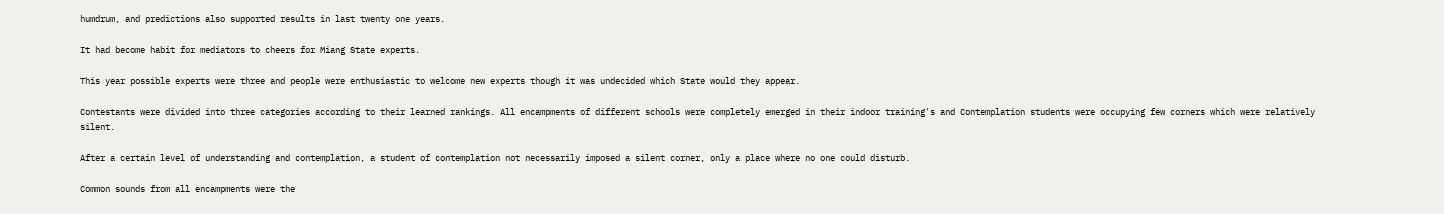humdrum, and predictions also supported results in last twenty one years.

It had become habit for mediators to cheers for Miang State experts.

This year possible experts were three and people were enthusiastic to welcome new experts though it was undecided which State would they appear.

Contestants were divided into three categories according to their learned rankings. All encampments of different schools were completely emerged in their indoor training's and Contemplation students were occupying few corners which were relatively silent.

After a certain level of understanding and contemplation, a student of contemplation not necessarily imposed a silent corner, only a place where no one could disturb.

Common sounds from all encampments were the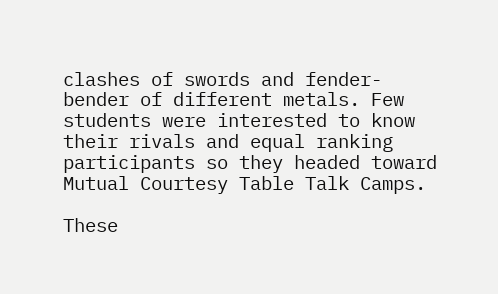clashes of swords and fender-bender of different metals. Few students were interested to know their rivals and equal ranking participants so they headed toward Mutual Courtesy Table Talk Camps.

These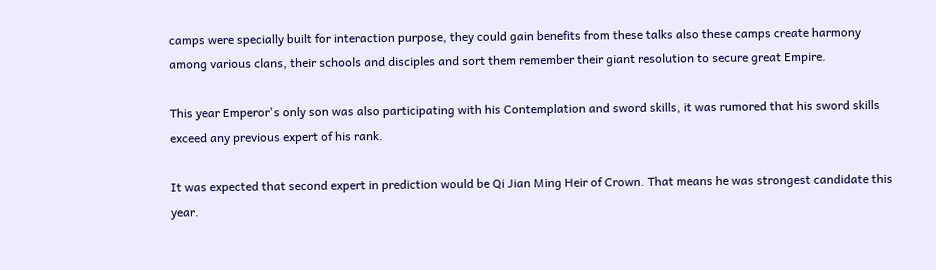camps were specially built for interaction purpose, they could gain benefits from these talks also these camps create harmony among various clans, their schools and disciples and sort them remember their giant resolution to secure great Empire.

This year Emperor's only son was also participating with his Contemplation and sword skills, it was rumored that his sword skills exceed any previous expert of his rank.

It was expected that second expert in prediction would be Qi Jian Ming Heir of Crown. That means he was strongest candidate this year.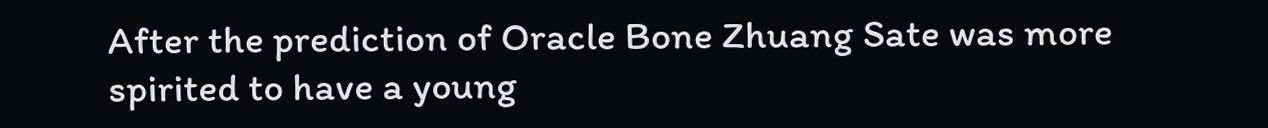After the prediction of Oracle Bone Zhuang Sate was more spirited to have a young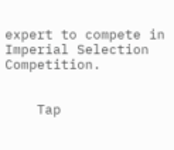expert to compete in Imperial Selection Competition.


    Tap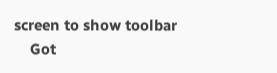screen to show toolbar
    Got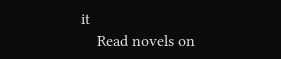it
    Read novels on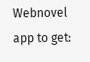Webnovel app to get: